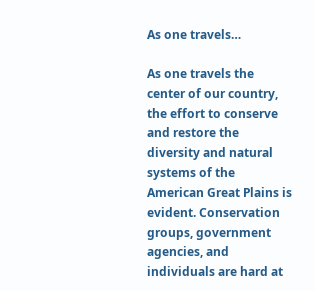As one travels…

As one travels the center of our country, the effort to conserve and restore the diversity and natural systems of the American Great Plains is evident. Conservation groups, government agencies, and individuals are hard at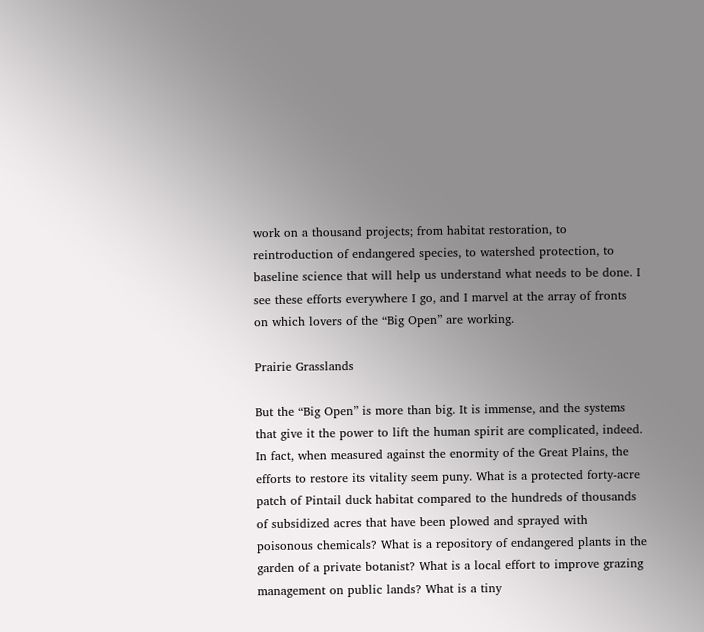work on a thousand projects; from habitat restoration, to reintroduction of endangered species, to watershed protection, to baseline science that will help us understand what needs to be done. I see these efforts everywhere I go, and I marvel at the array of fronts on which lovers of the “Big Open” are working.

Prairie Grasslands

But the “Big Open” is more than big. It is immense, and the systems that give it the power to lift the human spirit are complicated, indeed. In fact, when measured against the enormity of the Great Plains, the efforts to restore its vitality seem puny. What is a protected forty-acre patch of Pintail duck habitat compared to the hundreds of thousands of subsidized acres that have been plowed and sprayed with poisonous chemicals? What is a repository of endangered plants in the garden of a private botanist? What is a local effort to improve grazing management on public lands? What is a tiny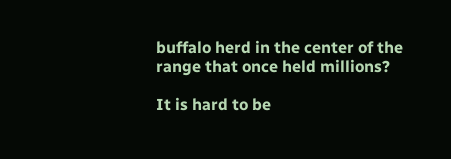buffalo herd in the center of the range that once held millions?

It is hard to be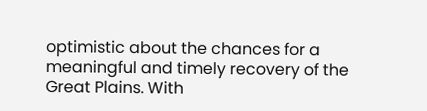optimistic about the chances for a meaningful and timely recovery of the Great Plains. With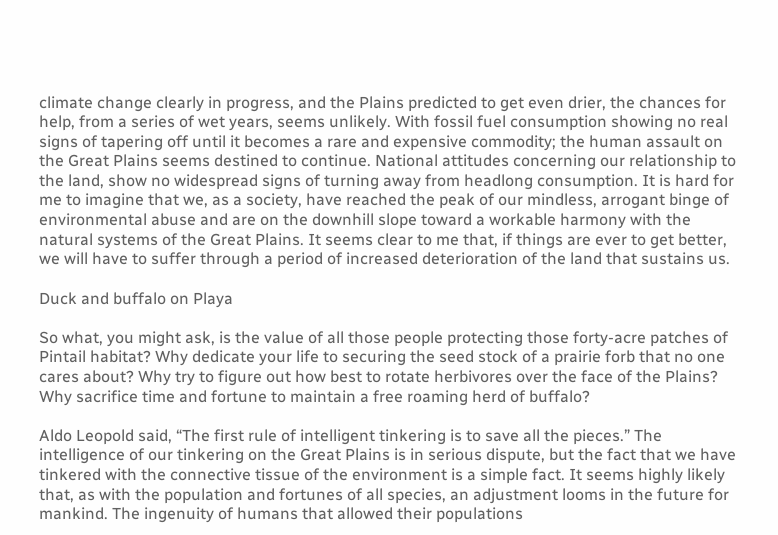climate change clearly in progress, and the Plains predicted to get even drier, the chances for help, from a series of wet years, seems unlikely. With fossil fuel consumption showing no real signs of tapering off until it becomes a rare and expensive commodity; the human assault on the Great Plains seems destined to continue. National attitudes concerning our relationship to the land, show no widespread signs of turning away from headlong consumption. It is hard for me to imagine that we, as a society, have reached the peak of our mindless, arrogant binge of environmental abuse and are on the downhill slope toward a workable harmony with the natural systems of the Great Plains. It seems clear to me that, if things are ever to get better, we will have to suffer through a period of increased deterioration of the land that sustains us.

Duck and buffalo on Playa

So what, you might ask, is the value of all those people protecting those forty-acre patches of Pintail habitat? Why dedicate your life to securing the seed stock of a prairie forb that no one cares about? Why try to figure out how best to rotate herbivores over the face of the Plains? Why sacrifice time and fortune to maintain a free roaming herd of buffalo?

Aldo Leopold said, “The first rule of intelligent tinkering is to save all the pieces.” The intelligence of our tinkering on the Great Plains is in serious dispute, but the fact that we have tinkered with the connective tissue of the environment is a simple fact. It seems highly likely that, as with the population and fortunes of all species, an adjustment looms in the future for mankind. The ingenuity of humans that allowed their populations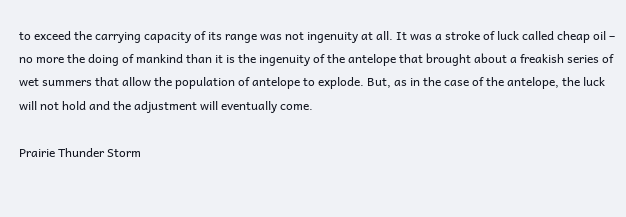to exceed the carrying capacity of its range was not ingenuity at all. It was a stroke of luck called cheap oil – no more the doing of mankind than it is the ingenuity of the antelope that brought about a freakish series of wet summers that allow the population of antelope to explode. But, as in the case of the antelope, the luck will not hold and the adjustment will eventually come.

Prairie Thunder Storm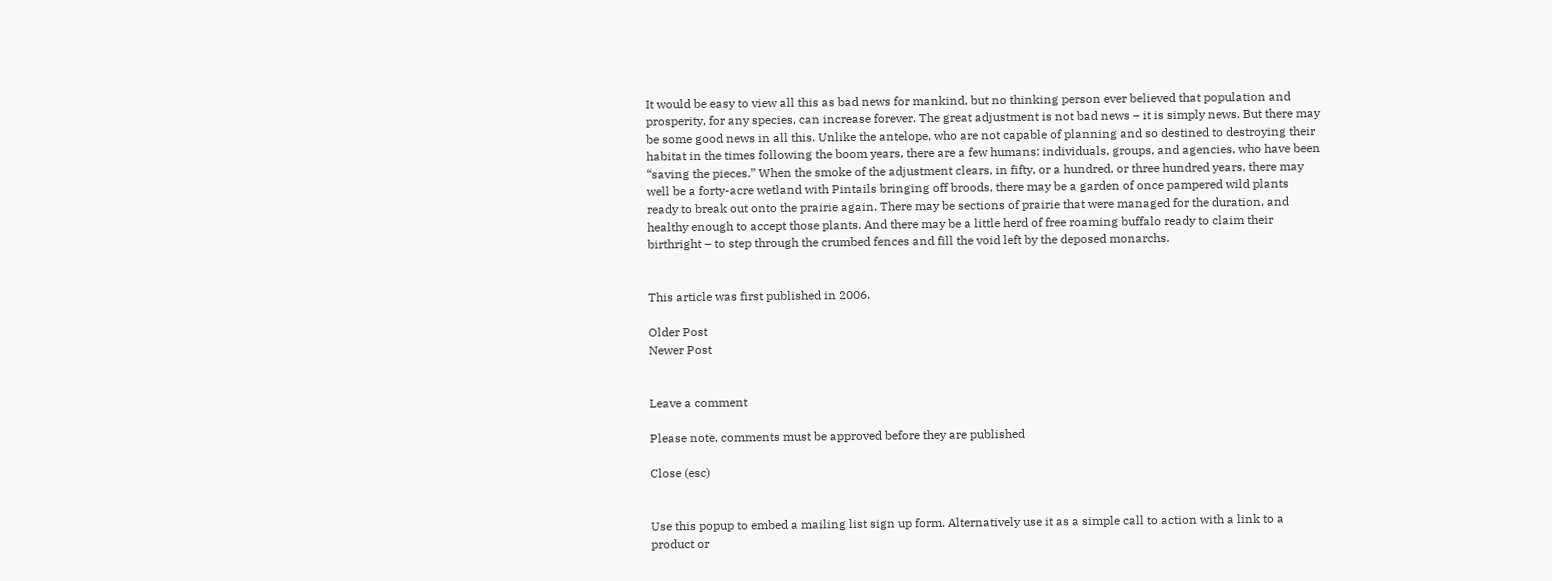It would be easy to view all this as bad news for mankind, but no thinking person ever believed that population and prosperity, for any species, can increase forever. The great adjustment is not bad news – it is simply news. But there may be some good news in all this. Unlike the antelope, who are not capable of planning and so destined to destroying their habitat in the times following the boom years, there are a few humans: individuals, groups, and agencies, who have been “saving the pieces.” When the smoke of the adjustment clears, in fifty, or a hundred, or three hundred years, there may well be a forty-acre wetland with Pintails bringing off broods, there may be a garden of once pampered wild plants ready to break out onto the prairie again. There may be sections of prairie that were managed for the duration, and healthy enough to accept those plants. And there may be a little herd of free roaming buffalo ready to claim their birthright – to step through the crumbed fences and fill the void left by the deposed monarchs.


This article was first published in 2006.

Older Post
Newer Post


Leave a comment

Please note, comments must be approved before they are published

Close (esc)


Use this popup to embed a mailing list sign up form. Alternatively use it as a simple call to action with a link to a product or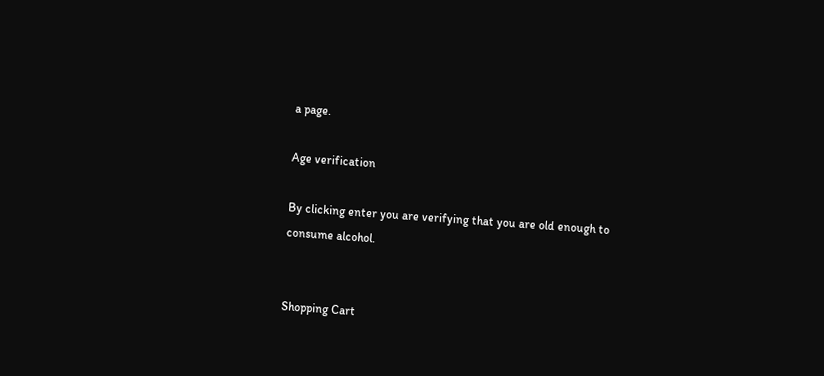a page.

Age verification

By clicking enter you are verifying that you are old enough to consume alcohol.


Shopping Cart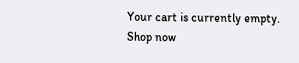Your cart is currently empty.
Shop now